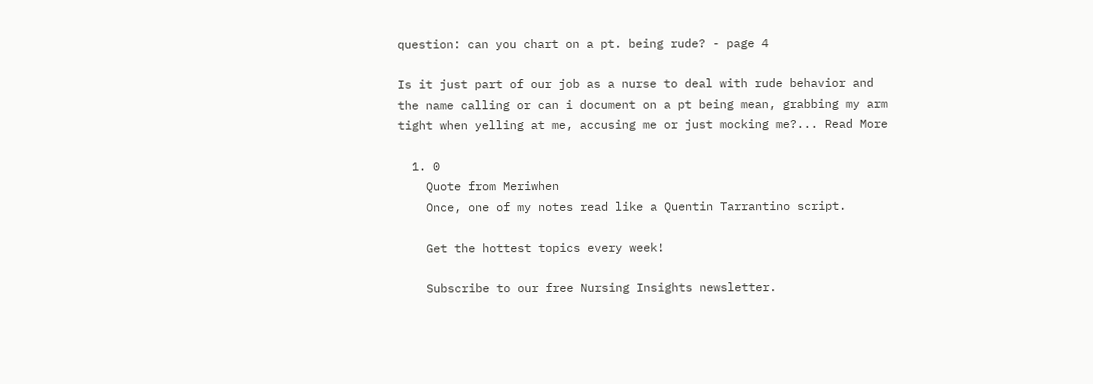question: can you chart on a pt. being rude? - page 4

Is it just part of our job as a nurse to deal with rude behavior and the name calling or can i document on a pt being mean, grabbing my arm tight when yelling at me, accusing me or just mocking me?... Read More

  1. 0
    Quote from Meriwhen
    Once, one of my notes read like a Quentin Tarrantino script.

    Get the hottest topics every week!

    Subscribe to our free Nursing Insights newsletter.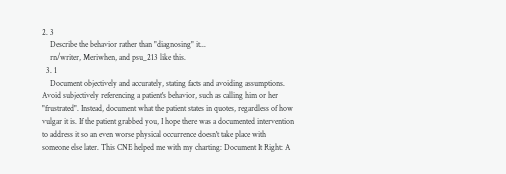2. 3
    Describe the behavior rather than "diagnosing" it...
    rn/writer, Meriwhen, and psu_213 like this.
  3. 1
    Document objectively and accurately, stating facts and avoiding assumptions. Avoid subjectively referencing a patient's behavior, such as calling him or her "frustrated". Instead, document what the patient states in quotes, regardless of how vulgar it is. If the patient grabbed you, I hope there was a documented intervention to address it so an even worse physical occurrence doesn't take place with someone else later. This CNE helped me with my charting: Document It Right: A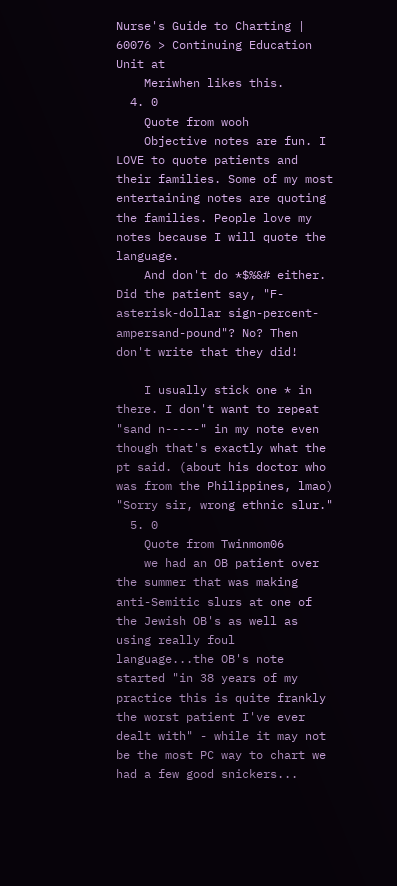Nurse's Guide to Charting | 60076 > Continuing Education Unit at
    Meriwhen likes this.
  4. 0
    Quote from wooh
    Objective notes are fun. I LOVE to quote patients and their families. Some of my most entertaining notes are quoting the families. People love my notes because I will quote the language.
    And don't do *$%&# either. Did the patient say, "F-asterisk-dollar sign-percent-ampersand-pound"? No? Then don't write that they did!

    I usually stick one * in there. I don't want to repeat "sand n-----" in my note even though that's exactly what the pt said. (about his doctor who was from the Philippines, lmao) "Sorry sir, wrong ethnic slur."
  5. 0
    Quote from Twinmom06
    we had an OB patient over the summer that was making anti-Semitic slurs at one of the Jewish OB's as well as using really foul language...the OB's note started "in 38 years of my practice this is quite frankly the worst patient I've ever dealt with" - while it may not be the most PC way to chart we had a few good snickers...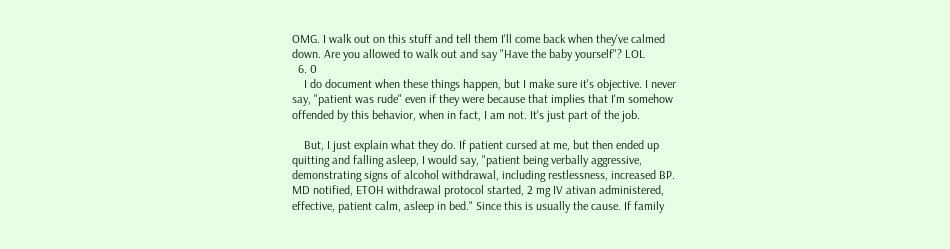OMG. I walk out on this stuff and tell them I'll come back when they've calmed down. Are you allowed to walk out and say "Have the baby yourself"? LOL
  6. 0
    I do document when these things happen, but I make sure it's objective. I never say, "patient was rude" even if they were because that implies that I'm somehow offended by this behavior, when in fact, I am not. It's just part of the job.

    But, I just explain what they do. If patient cursed at me, but then ended up quitting and falling asleep, I would say, "patient being verbally aggressive, demonstrating signs of alcohol withdrawal, including restlessness, increased BP. MD notified, ETOH withdrawal protocol started, 2 mg IV ativan administered, effective, patient calm, asleep in bed." Since this is usually the cause. If family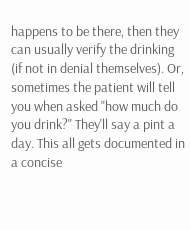happens to be there, then they can usually verify the drinking (if not in denial themselves). Or, sometimes the patient will tell you when asked "how much do you drink?" They'll say a pint a day. This all gets documented in a concise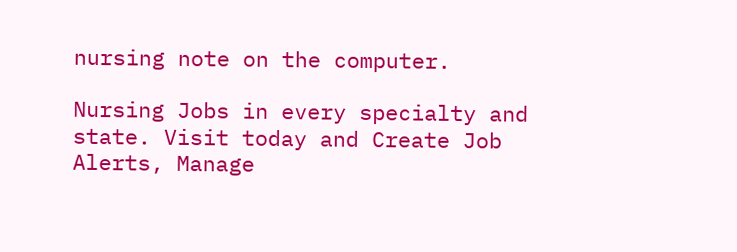nursing note on the computer.

Nursing Jobs in every specialty and state. Visit today and Create Job Alerts, Manage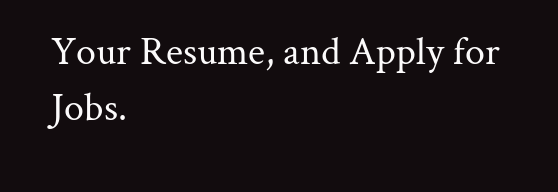Your Resume, and Apply for Jobs.